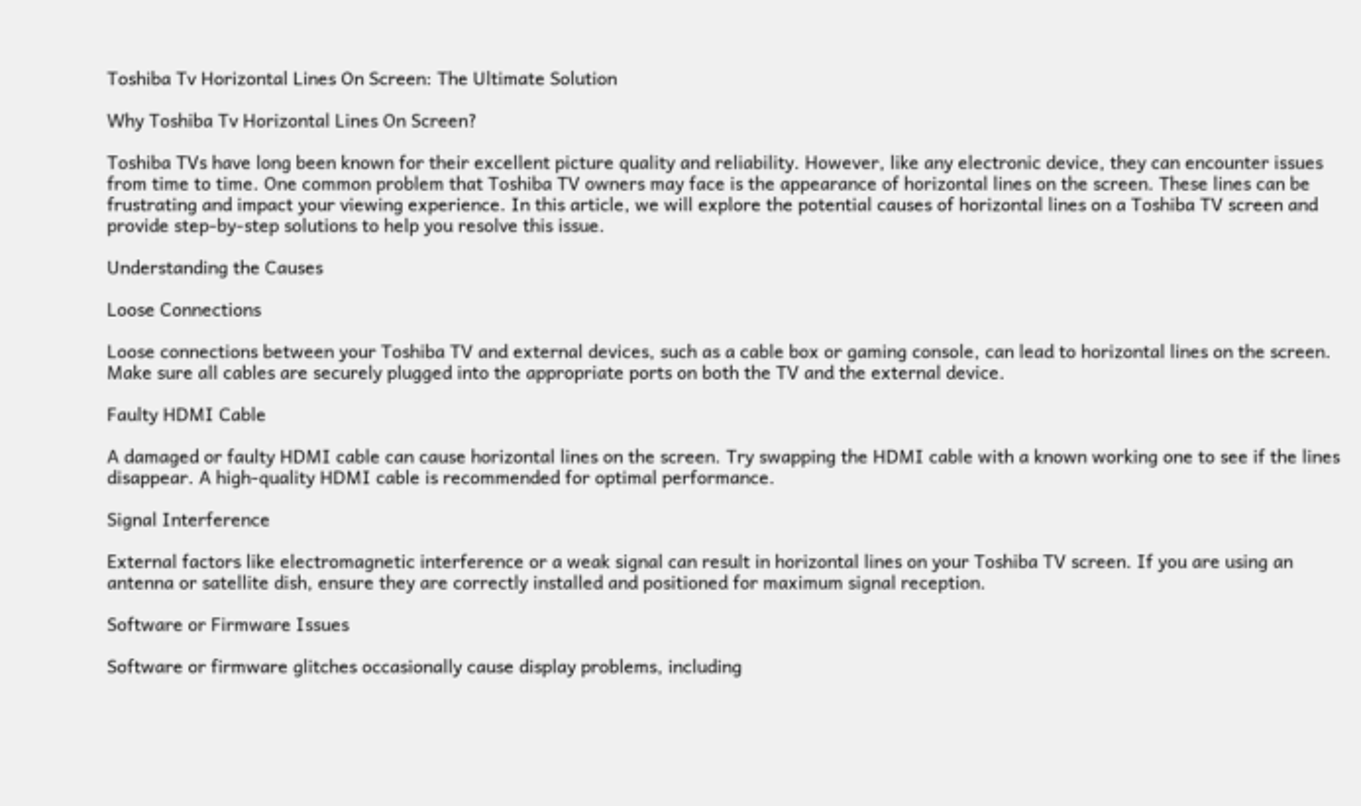Toshiba Tv Horizontal Lines On Screen: The Ultimate Solution

Why Toshiba Tv Horizontal Lines On Screen?

Toshiba TVs have long been known for their excellent picture quality and reliability. However, like any electronic device, they can encounter issues from time to time. One common problem that Toshiba TV owners may face is the appearance of horizontal lines on the screen. These lines can be frustrating and impact your viewing experience. In this article, we will explore the potential causes of horizontal lines on a Toshiba TV screen and provide step-by-step solutions to help you resolve this issue.

Understanding the Causes

Loose Connections

Loose connections between your Toshiba TV and external devices, such as a cable box or gaming console, can lead to horizontal lines on the screen. Make sure all cables are securely plugged into the appropriate ports on both the TV and the external device.

Faulty HDMI Cable

A damaged or faulty HDMI cable can cause horizontal lines on the screen. Try swapping the HDMI cable with a known working one to see if the lines disappear. A high-quality HDMI cable is recommended for optimal performance.

Signal Interference

External factors like electromagnetic interference or a weak signal can result in horizontal lines on your Toshiba TV screen. If you are using an antenna or satellite dish, ensure they are correctly installed and positioned for maximum signal reception.

Software or Firmware Issues

Software or firmware glitches occasionally cause display problems, including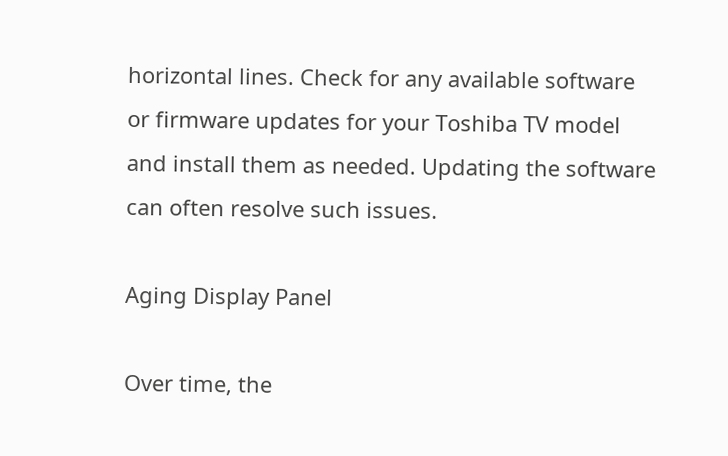horizontal lines. Check for any available software or firmware updates for your Toshiba TV model and install them as needed. Updating the software can often resolve such issues.

Aging Display Panel

Over time, the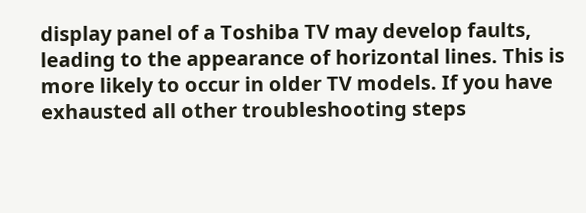display panel of a Toshiba TV may develop faults, leading to the appearance of horizontal lines. This is more likely to occur in older TV models. If you have exhausted all other troubleshooting steps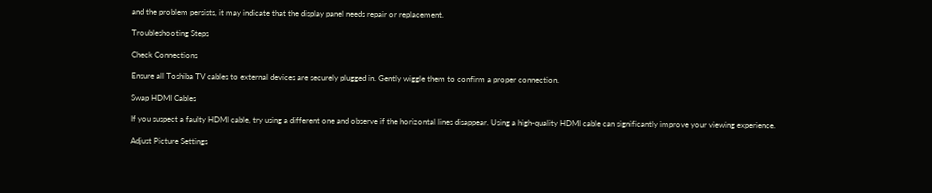and the problem persists, it may indicate that the display panel needs repair or replacement.

Troubleshooting Steps

Check Connections

Ensure all Toshiba TV cables to external devices are securely plugged in. Gently wiggle them to confirm a proper connection.

Swap HDMI Cables

If you suspect a faulty HDMI cable, try using a different one and observe if the horizontal lines disappear. Using a high-quality HDMI cable can significantly improve your viewing experience.

Adjust Picture Settings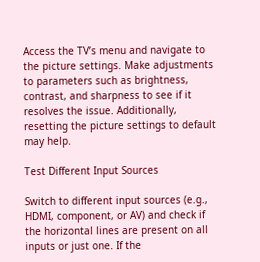Access the TV’s menu and navigate to the picture settings. Make adjustments to parameters such as brightness, contrast, and sharpness to see if it resolves the issue. Additionally, resetting the picture settings to default may help.

Test Different Input Sources

Switch to different input sources (e.g., HDMI, component, or AV) and check if the horizontal lines are present on all inputs or just one. If the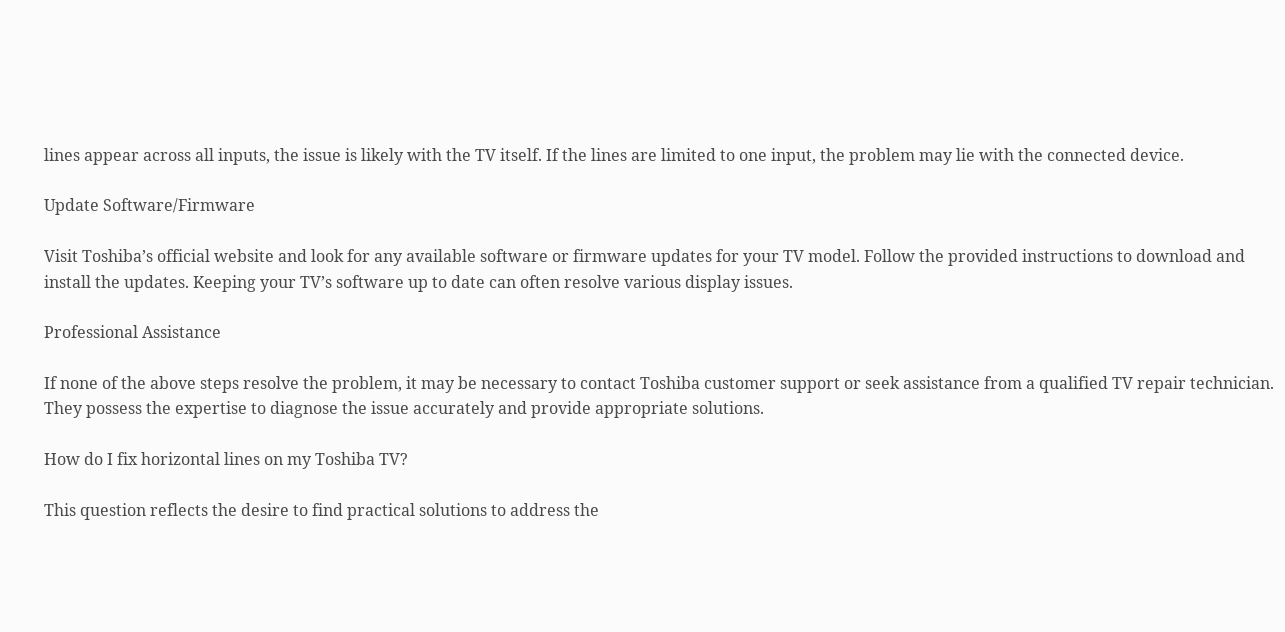lines appear across all inputs, the issue is likely with the TV itself. If the lines are limited to one input, the problem may lie with the connected device.

Update Software/Firmware

Visit Toshiba’s official website and look for any available software or firmware updates for your TV model. Follow the provided instructions to download and install the updates. Keeping your TV’s software up to date can often resolve various display issues.

Professional Assistance

If none of the above steps resolve the problem, it may be necessary to contact Toshiba customer support or seek assistance from a qualified TV repair technician. They possess the expertise to diagnose the issue accurately and provide appropriate solutions.

How do I fix horizontal lines on my Toshiba TV?

This question reflects the desire to find practical solutions to address the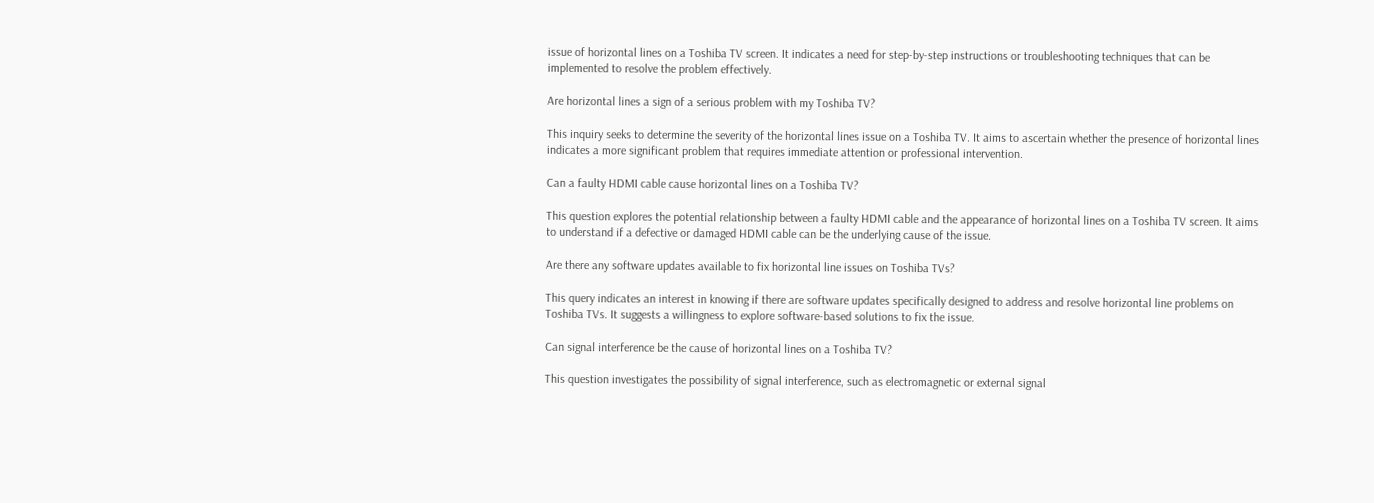issue of horizontal lines on a Toshiba TV screen. It indicates a need for step-by-step instructions or troubleshooting techniques that can be implemented to resolve the problem effectively.

Are horizontal lines a sign of a serious problem with my Toshiba TV?

This inquiry seeks to determine the severity of the horizontal lines issue on a Toshiba TV. It aims to ascertain whether the presence of horizontal lines indicates a more significant problem that requires immediate attention or professional intervention.

Can a faulty HDMI cable cause horizontal lines on a Toshiba TV?

This question explores the potential relationship between a faulty HDMI cable and the appearance of horizontal lines on a Toshiba TV screen. It aims to understand if a defective or damaged HDMI cable can be the underlying cause of the issue.

Are there any software updates available to fix horizontal line issues on Toshiba TVs?

This query indicates an interest in knowing if there are software updates specifically designed to address and resolve horizontal line problems on Toshiba TVs. It suggests a willingness to explore software-based solutions to fix the issue.

Can signal interference be the cause of horizontal lines on a Toshiba TV?

This question investigates the possibility of signal interference, such as electromagnetic or external signal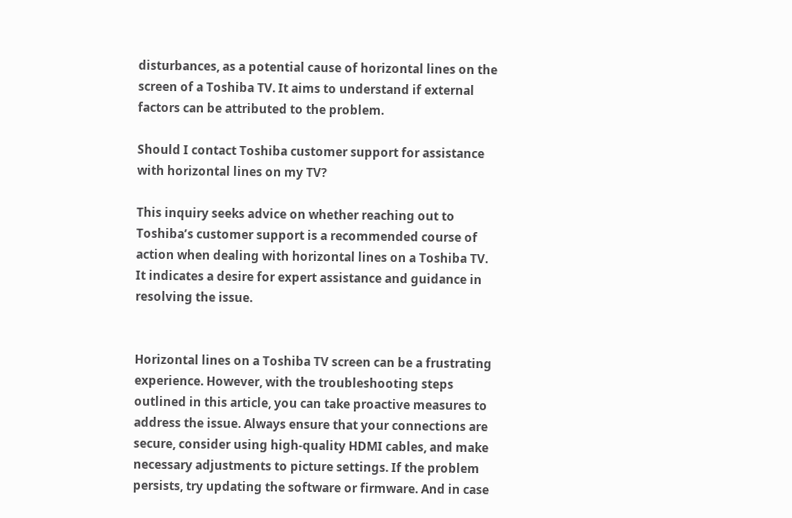disturbances, as a potential cause of horizontal lines on the screen of a Toshiba TV. It aims to understand if external factors can be attributed to the problem.

Should I contact Toshiba customer support for assistance with horizontal lines on my TV?

This inquiry seeks advice on whether reaching out to Toshiba’s customer support is a recommended course of action when dealing with horizontal lines on a Toshiba TV. It indicates a desire for expert assistance and guidance in resolving the issue.


Horizontal lines on a Toshiba TV screen can be a frustrating experience. However, with the troubleshooting steps outlined in this article, you can take proactive measures to address the issue. Always ensure that your connections are secure, consider using high-quality HDMI cables, and make necessary adjustments to picture settings. If the problem persists, try updating the software or firmware. And in case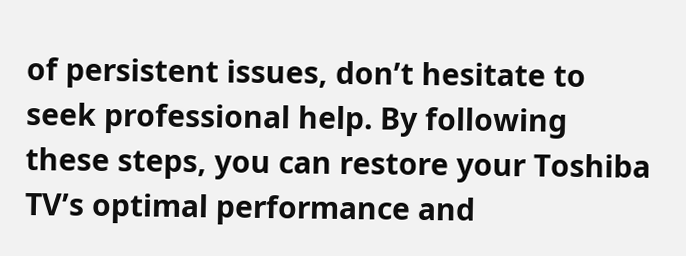of persistent issues, don’t hesitate to seek professional help. By following these steps, you can restore your Toshiba TV’s optimal performance and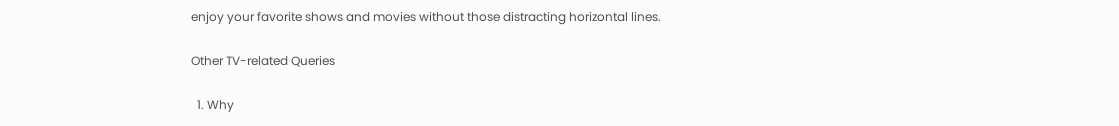enjoy your favorite shows and movies without those distracting horizontal lines.

Other TV-related Queries

  1. Why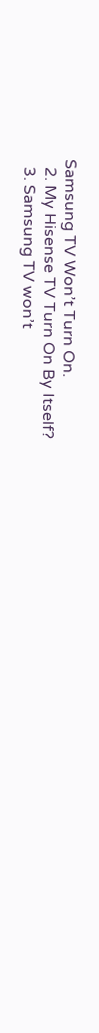Samsung TV Won’t Turn On.
  2. My Hisense TV Turn On By Itself?
  3. Samsung TV won’t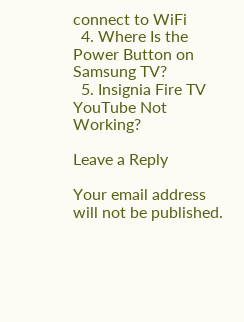connect to WiFi
  4. Where Is the Power Button on Samsung TV?
  5. Insignia Fire TV YouTube Not Working?

Leave a Reply

Your email address will not be published.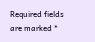Required fields are marked *